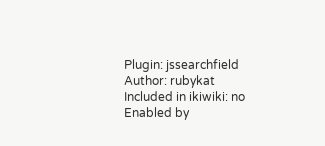Plugin: jssearchfield
Author: rubykat
Included in ikiwiki: no
Enabled by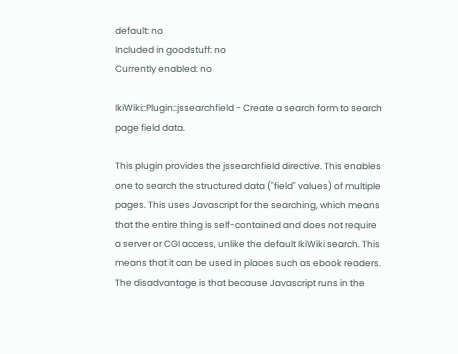default: no
Included in goodstuff: no
Currently enabled: no

IkiWiki::Plugin::jssearchfield - Create a search form to search page field data.

This plugin provides the jssearchfield directive. This enables one to search the structured data ("field" values) of multiple pages. This uses Javascript for the searching, which means that the entire thing is self-contained and does not require a server or CGI access, unlike the default IkiWiki search. This means that it can be used in places such as ebook readers. The disadvantage is that because Javascript runs in the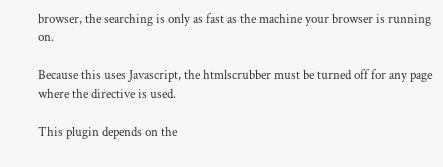browser, the searching is only as fast as the machine your browser is running on.

Because this uses Javascript, the htmlscrubber must be turned off for any page where the directive is used.

This plugin depends on the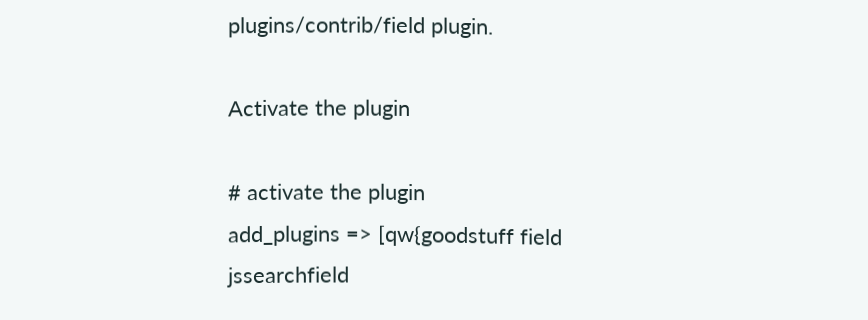plugins/contrib/field plugin.

Activate the plugin

# activate the plugin
add_plugins => [qw{goodstuff field jssearchfield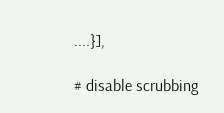....}],

# disable scrubbing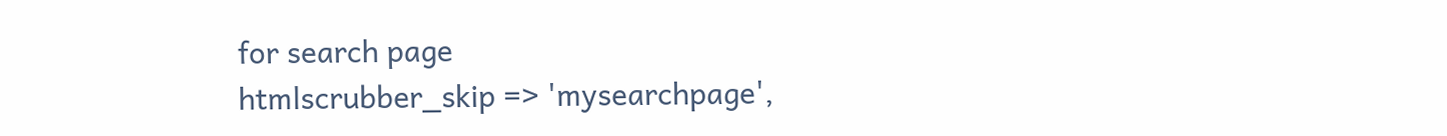for search page
htmlscrubber_skip => 'mysearchpage',